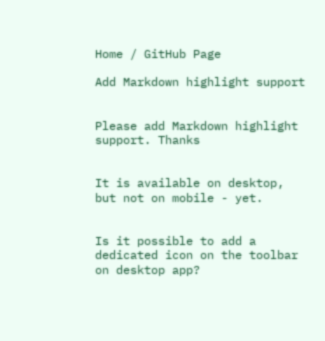Home / GitHub Page

Add Markdown highlight support


Please add Markdown highlight support. Thanks


It is available on desktop, but not on mobile - yet.


Is it possible to add a dedicated icon on the toolbar on desktop app?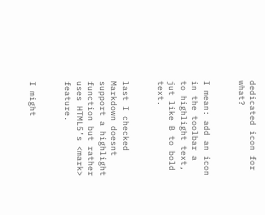dedicated icon for what?


I mean: add an icon in the toolbar a
to highlight text, jut like B to bold text.


last I checked Markdown doesnt support a highlight function but rather uses HTML5’s <mark> feature.


I might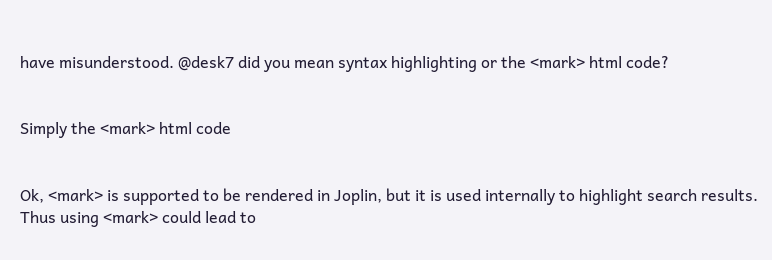have misunderstood. @desk7 did you mean syntax highlighting or the <mark> html code?


Simply the <mark> html code


Ok, <mark> is supported to be rendered in Joplin, but it is used internally to highlight search results.
Thus using <mark> could lead to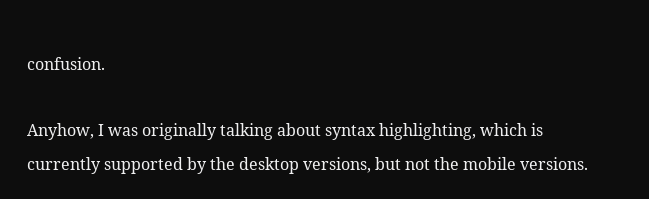confusion.

Anyhow, I was originally talking about syntax highlighting, which is currently supported by the desktop versions, but not the mobile versions.